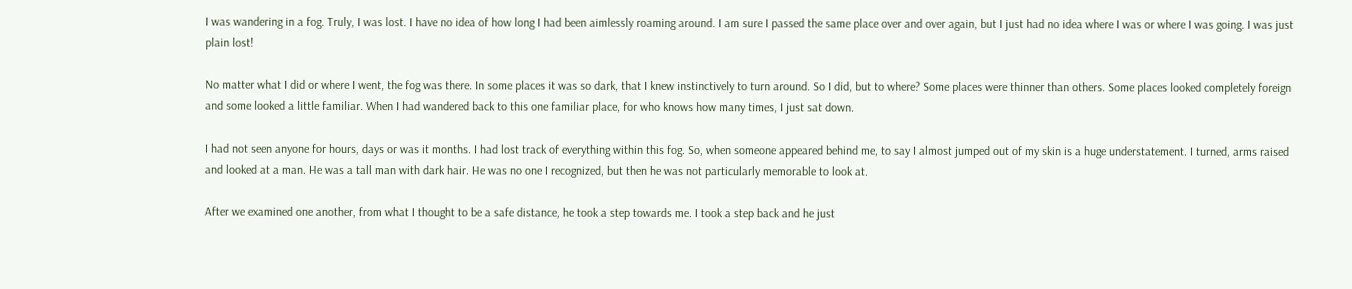I was wandering in a fog. Truly, I was lost. I have no idea of how long I had been aimlessly roaming around. I am sure I passed the same place over and over again, but I just had no idea where I was or where I was going. I was just plain lost!

No matter what I did or where I went, the fog was there. In some places it was so dark, that I knew instinctively to turn around. So I did, but to where? Some places were thinner than others. Some places looked completely foreign and some looked a little familiar. When I had wandered back to this one familiar place, for who knows how many times, I just sat down.

I had not seen anyone for hours, days or was it months. I had lost track of everything within this fog. So, when someone appeared behind me, to say I almost jumped out of my skin is a huge understatement. I turned, arms raised and looked at a man. He was a tall man with dark hair. He was no one I recognized, but then he was not particularly memorable to look at.

After we examined one another, from what I thought to be a safe distance, he took a step towards me. I took a step back and he just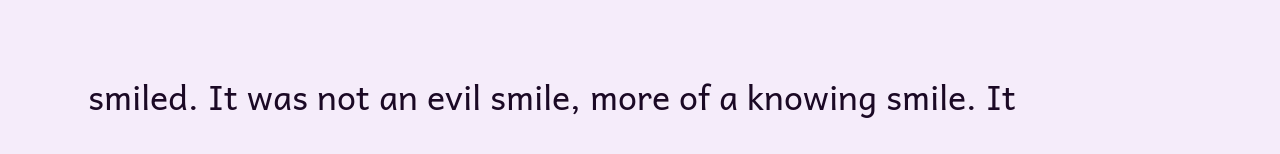smiled. It was not an evil smile, more of a knowing smile. It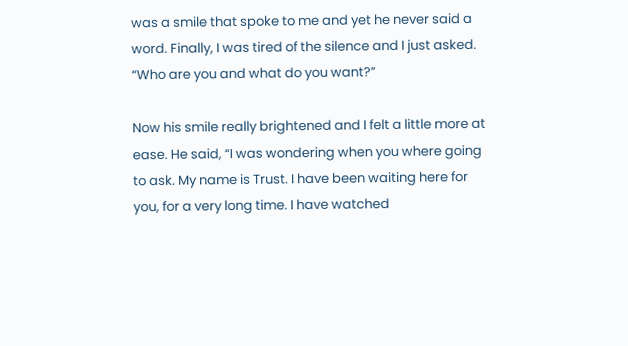was a smile that spoke to me and yet he never said a word. Finally, I was tired of the silence and I just asked. “Who are you and what do you want?”

Now his smile really brightened and I felt a little more at ease. He said, “I was wondering when you where going to ask. My name is Trust. I have been waiting here for you, for a very long time. I have watched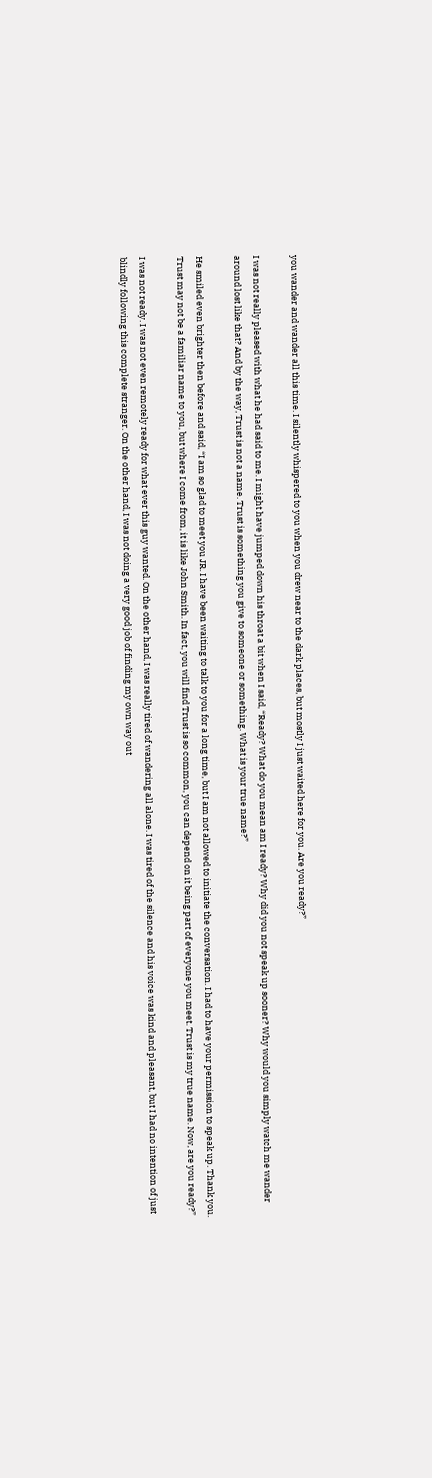you wander and wander all this time. I silently whispered to you when you drew near to the dark places, but mostly I just waited here for you. Are you ready?”

I was not really pleased with what he had said to me. I might have jumped down his throat a bit when I said, “Ready? What do you mean am I ready? Why did you not speak up sooner? Why would you simply watch me wander around lost like that? And by the way, Trust is not a name. Trust is something you give to someone or something. What is your true name?”

He smiled even brighter then before and said, “I am so glad to meet you JR. I have been waiting to talk to you for a long time, but I am not allowed to initiate the conversation. I had to have your permission to speak up. Thank you. Trust may not be a familiar name to you, but where I come from, it is like John Smith. In fact, you will find Trust is so common, you can depend on it being part of everyone you meet. Trust is my true name. Now, are you ready?”

I was not ready. I was not even remotely ready for what ever this guy wanted. On the other hand, I was really tired of wandering all alone. I was tired of the silence and his voice was kind and pleasant, but I had no intention of just blindly following this complete stranger. On the other hand, I was not doing a very good job of finding my own way out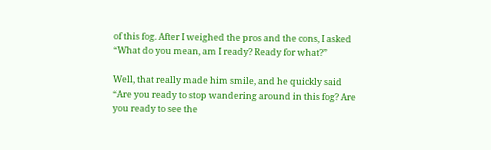of this fog. After I weighed the pros and the cons, I asked “What do you mean, am I ready? Ready for what?”

Well, that really made him smile, and he quickly said “Are you ready to stop wandering around in this fog? Are you ready to see the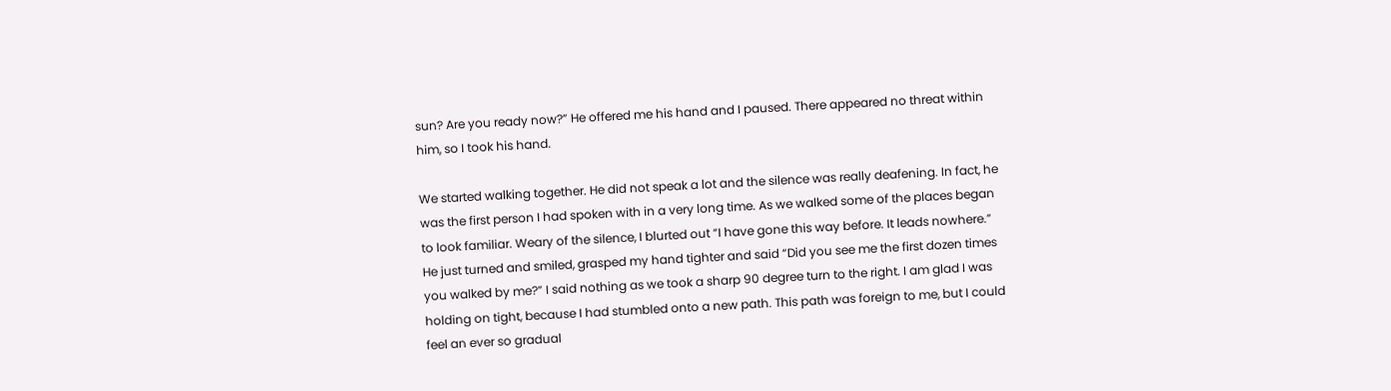sun? Are you ready now?” He offered me his hand and I paused. There appeared no threat within him, so I took his hand.

We started walking together. He did not speak a lot and the silence was really deafening. In fact, he was the first person I had spoken with in a very long time. As we walked some of the places began to look familiar. Weary of the silence, I blurted out “I have gone this way before. It leads nowhere.” He just turned and smiled, grasped my hand tighter and said “Did you see me the first dozen times you walked by me?” I said nothing as we took a sharp 90 degree turn to the right. I am glad I was holding on tight, because I had stumbled onto a new path. This path was foreign to me, but I could feel an ever so gradual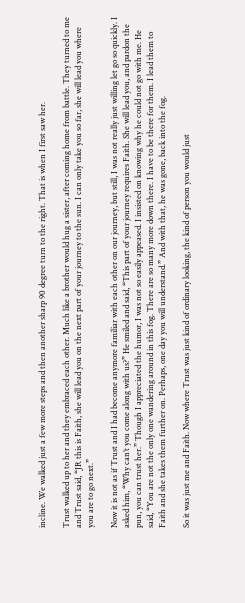incline. We walked just a few more steps and then another sharp 90 degree turn to the right. That is when I first saw her.

Trust walked up to her and they embraced each other. Much like a brother would hug a sister, after coming home from battle. They turned to me and Trust said, “JR this is Faith, she will lead you on the next part of your journey to the sun. I can only take you so far, she will lead you where you are to go next.”

Now it is not as if Trust and I had become anymore familiar with each other on our journey, but still, I was not really just willing let go so quickly. I asked him, “Why can’t you come along with us?” He smiled and said, “This part of your journey requires Faith. She will lead you, and pardon the pun, you can trust her.” Though I appreciated the humor, I was not so easily appeased. I insisted on knowing why he could not go with me. He said, “You are not the only one wandering around in this fog. There are so many more down there. I have to be there for them. I lead them to Faith and she takes them further on. Perhaps, one day you will understand.” And with that, he was gone, back into the fog.

So it was just me and Faith. Now where Trust was just kind of ordinary looking, the kind of person you would just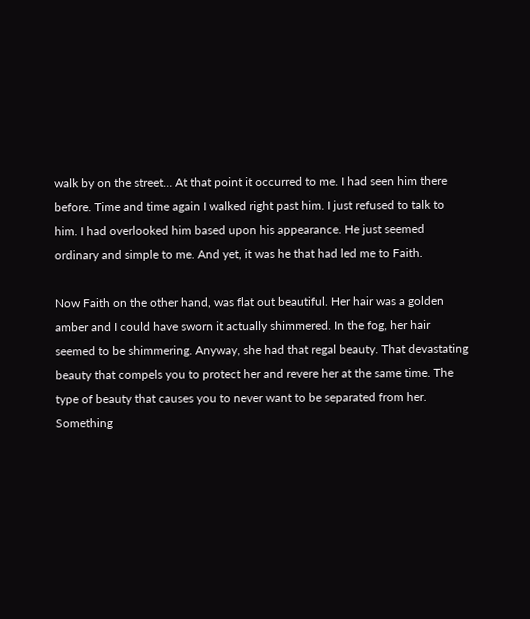walk by on the street… At that point it occurred to me. I had seen him there before. Time and time again I walked right past him. I just refused to talk to him. I had overlooked him based upon his appearance. He just seemed ordinary and simple to me. And yet, it was he that had led me to Faith.

Now Faith on the other hand, was flat out beautiful. Her hair was a golden amber and I could have sworn it actually shimmered. In the fog, her hair seemed to be shimmering. Anyway, she had that regal beauty. That devastating beauty that compels you to protect her and revere her at the same time. The type of beauty that causes you to never want to be separated from her. Something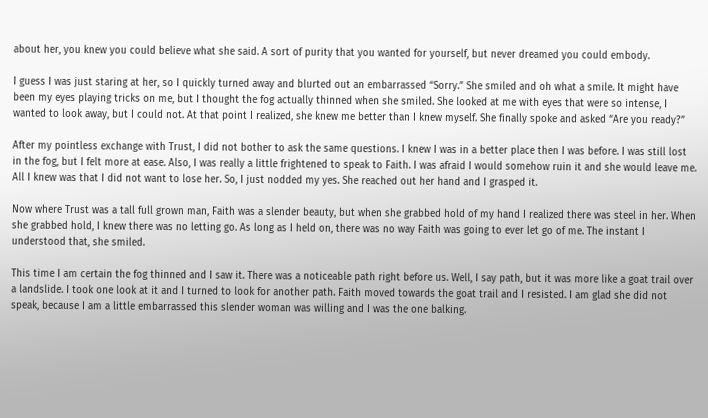about her, you knew you could believe what she said. A sort of purity that you wanted for yourself, but never dreamed you could embody.

I guess I was just staring at her, so I quickly turned away and blurted out an embarrassed “Sorry.” She smiled and oh what a smile. It might have been my eyes playing tricks on me, but I thought the fog actually thinned when she smiled. She looked at me with eyes that were so intense, I wanted to look away, but I could not. At that point I realized, she knew me better than I knew myself. She finally spoke and asked “Are you ready?”

After my pointless exchange with Trust, I did not bother to ask the same questions. I knew I was in a better place then I was before. I was still lost in the fog, but I felt more at ease. Also, I was really a little frightened to speak to Faith. I was afraid I would somehow ruin it and she would leave me. All I knew was that I did not want to lose her. So, I just nodded my yes. She reached out her hand and I grasped it.

Now where Trust was a tall full grown man, Faith was a slender beauty, but when she grabbed hold of my hand I realized there was steel in her. When she grabbed hold, I knew there was no letting go. As long as I held on, there was no way Faith was going to ever let go of me. The instant I understood that, she smiled.

This time I am certain the fog thinned and I saw it. There was a noticeable path right before us. Well, I say path, but it was more like a goat trail over a landslide. I took one look at it and I turned to look for another path. Faith moved towards the goat trail and I resisted. I am glad she did not speak, because I am a little embarrassed this slender woman was willing and I was the one balking.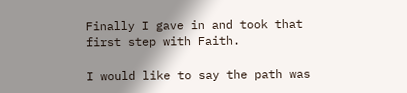Finally I gave in and took that first step with Faith.

I would like to say the path was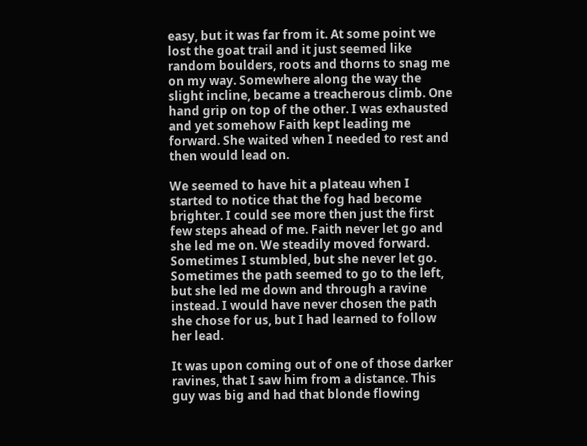easy, but it was far from it. At some point we lost the goat trail and it just seemed like random boulders, roots and thorns to snag me on my way. Somewhere along the way the slight incline, became a treacherous climb. One hand grip on top of the other. I was exhausted and yet somehow Faith kept leading me forward. She waited when I needed to rest and then would lead on.

We seemed to have hit a plateau when I started to notice that the fog had become brighter. I could see more then just the first few steps ahead of me. Faith never let go and she led me on. We steadily moved forward. Sometimes I stumbled, but she never let go. Sometimes the path seemed to go to the left, but she led me down and through a ravine instead. I would have never chosen the path she chose for us, but I had learned to follow her lead.

It was upon coming out of one of those darker ravines, that I saw him from a distance. This guy was big and had that blonde flowing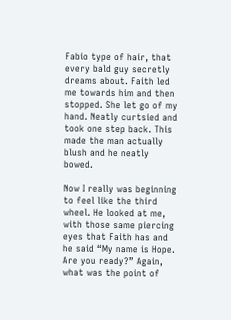Fabio type of hair, that every bald guy secretly dreams about. Faith led me towards him and then stopped. She let go of my hand. Neatly curtsied and took one step back. This made the man actually blush and he neatly bowed.

Now I really was beginning to feel like the third wheel. He looked at me, with those same piercing eyes that Faith has and he said “My name is Hope. Are you ready?” Again, what was the point of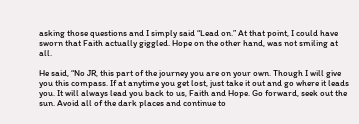asking those questions and I simply said “Lead on.” At that point, I could have sworn that Faith actually giggled. Hope on the other hand, was not smiling at all.

He said, “No JR, this part of the journey you are on your own. Though I will give you this compass. If at anytime you get lost, just take it out and go where it leads you. It will always lead you back to us, Faith and Hope. Go forward, seek out the sun. Avoid all of the dark places and continue to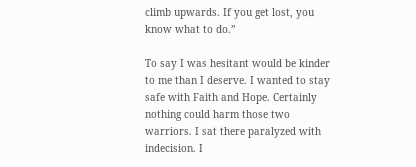climb upwards. If you get lost, you know what to do.”

To say I was hesitant would be kinder to me than I deserve. I wanted to stay safe with Faith and Hope. Certainly nothing could harm those two warriors. I sat there paralyzed with indecision. I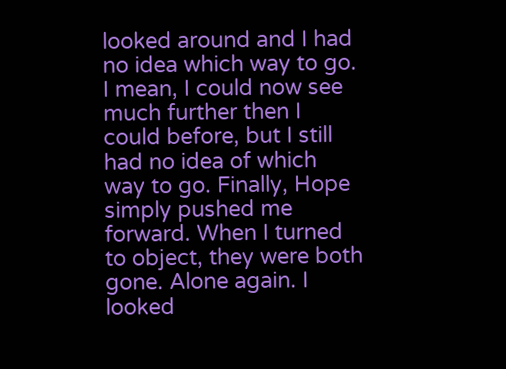looked around and I had no idea which way to go. I mean, I could now see much further then I could before, but I still had no idea of which way to go. Finally, Hope simply pushed me forward. When I turned to object, they were both gone. Alone again. I looked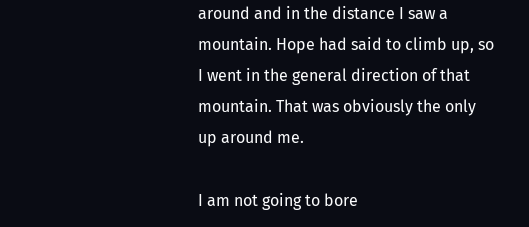around and in the distance I saw a mountain. Hope had said to climb up, so I went in the general direction of that mountain. That was obviously the only up around me.

I am not going to bore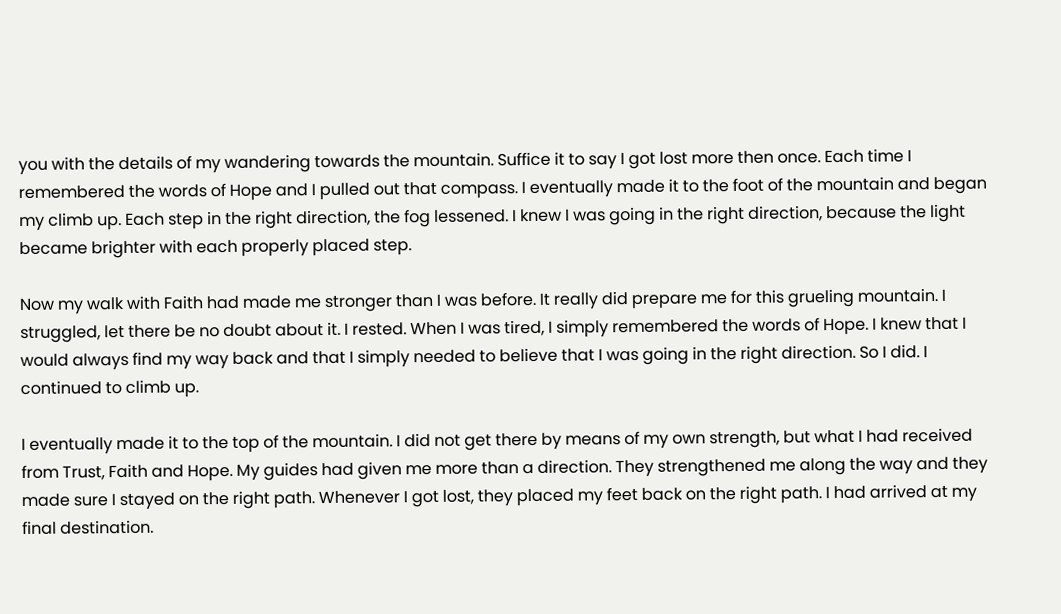you with the details of my wandering towards the mountain. Suffice it to say I got lost more then once. Each time I remembered the words of Hope and I pulled out that compass. I eventually made it to the foot of the mountain and began my climb up. Each step in the right direction, the fog lessened. I knew I was going in the right direction, because the light became brighter with each properly placed step.

Now my walk with Faith had made me stronger than I was before. It really did prepare me for this grueling mountain. I struggled, let there be no doubt about it. I rested. When I was tired, I simply remembered the words of Hope. I knew that I would always find my way back and that I simply needed to believe that I was going in the right direction. So I did. I continued to climb up.

I eventually made it to the top of the mountain. I did not get there by means of my own strength, but what I had received from Trust, Faith and Hope. My guides had given me more than a direction. They strengthened me along the way and they made sure I stayed on the right path. Whenever I got lost, they placed my feet back on the right path. I had arrived at my final destination.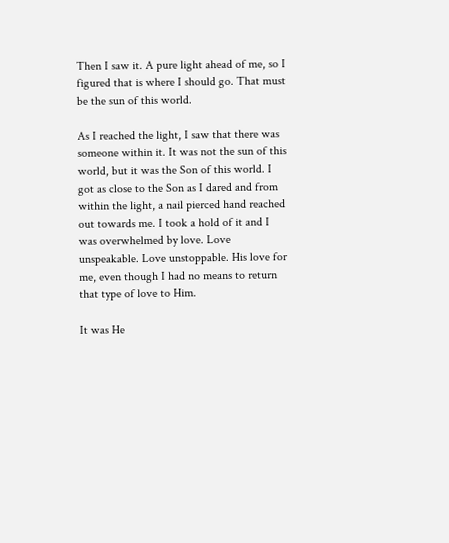Then I saw it. A pure light ahead of me, so I figured that is where I should go. That must be the sun of this world.

As I reached the light, I saw that there was someone within it. It was not the sun of this world, but it was the Son of this world. I got as close to the Son as I dared and from within the light, a nail pierced hand reached out towards me. I took a hold of it and I was overwhelmed by love. Love unspeakable. Love unstoppable. His love for me, even though I had no means to return that type of love to Him.

It was He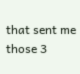that sent me those 3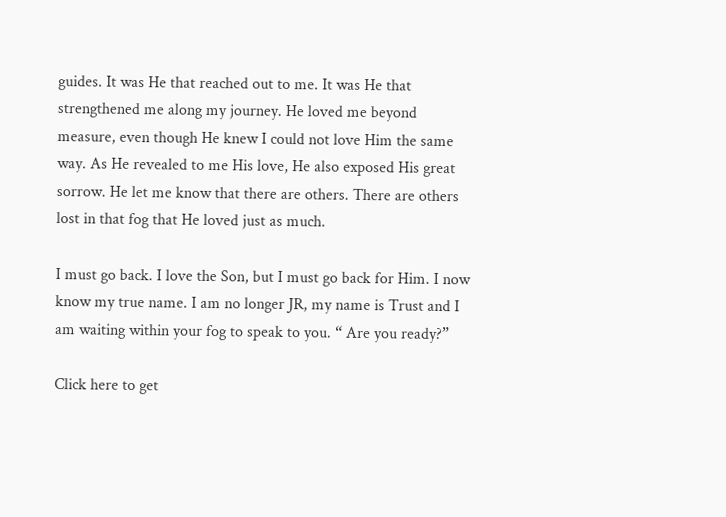guides. It was He that reached out to me. It was He that strengthened me along my journey. He loved me beyond measure, even though He knew I could not love Him the same way. As He revealed to me His love, He also exposed His great sorrow. He let me know that there are others. There are others lost in that fog that He loved just as much.

I must go back. I love the Son, but I must go back for Him. I now know my true name. I am no longer JR, my name is Trust and I am waiting within your fog to speak to you. “ Are you ready?”

Click here to get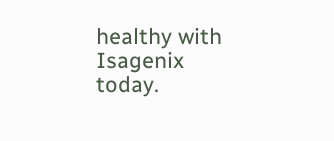healthy with Isagenix today.